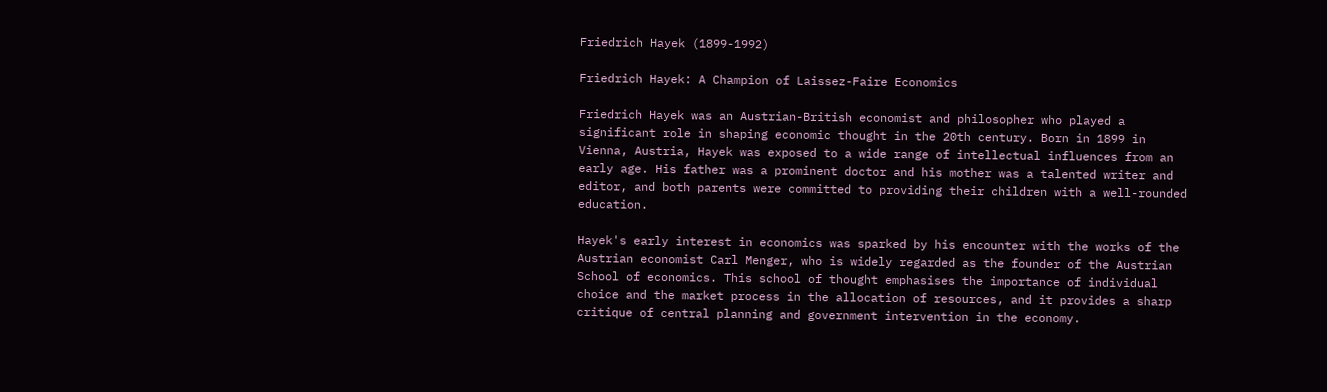Friedrich Hayek (1899-1992)

Friedrich Hayek: A Champion of Laissez-Faire Economics

Friedrich Hayek was an Austrian-British economist and philosopher who played a significant role in shaping economic thought in the 20th century. Born in 1899 in Vienna, Austria, Hayek was exposed to a wide range of intellectual influences from an early age. His father was a prominent doctor and his mother was a talented writer and editor, and both parents were committed to providing their children with a well-rounded education.

Hayek's early interest in economics was sparked by his encounter with the works of the Austrian economist Carl Menger, who is widely regarded as the founder of the Austrian School of economics. This school of thought emphasises the importance of individual choice and the market process in the allocation of resources, and it provides a sharp critique of central planning and government intervention in the economy.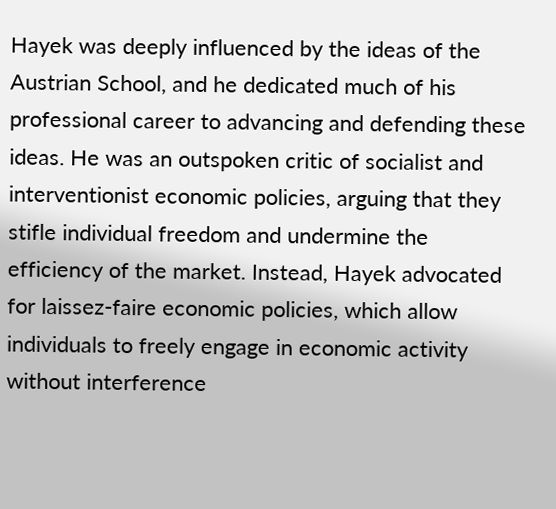Hayek was deeply influenced by the ideas of the Austrian School, and he dedicated much of his professional career to advancing and defending these ideas. He was an outspoken critic of socialist and interventionist economic policies, arguing that they stifle individual freedom and undermine the efficiency of the market. Instead, Hayek advocated for laissez-faire economic policies, which allow individuals to freely engage in economic activity without interference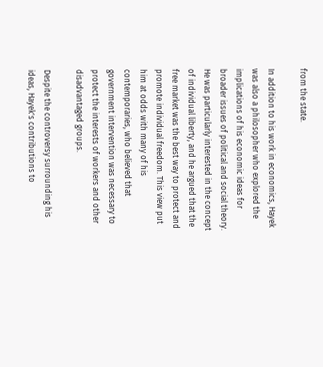from the state.

In addition to his work in economics, Hayek was also a philosopher who explored the implications of his economic ideas for broader issues of political and social theory. He was particularly interested in the concept of individual liberty, and he argued that the free market was the best way to protect and promote individual freedom. This view put him at odds with many of his contemporaries, who believed that government intervention was necessary to protect the interests of workers and other disadvantaged groups.

Despite the controversy surrounding his ideas, Hayek's contributions to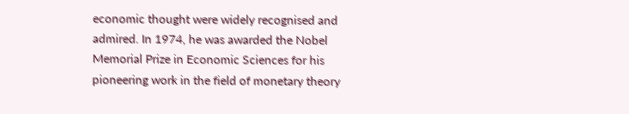economic thought were widely recognised and admired. In 1974, he was awarded the Nobel Memorial Prize in Economic Sciences for his pioneering work in the field of monetary theory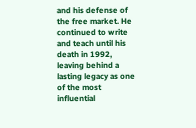and his defense of the free market. He continued to write and teach until his death in 1992, leaving behind a lasting legacy as one of the most influential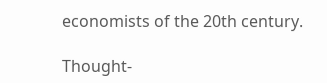economists of the 20th century.

Thought-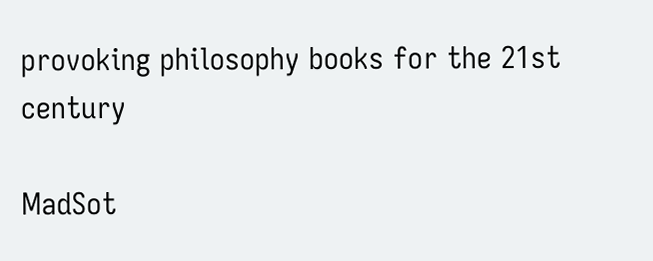provoking philosophy books for the 21st century

MadSot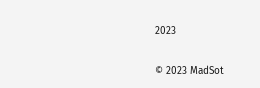2023

© 2023 MadSot